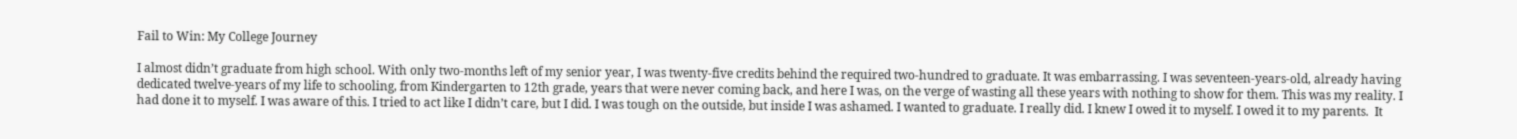Fail to Win: My College Journey

I almost didn’t graduate from high school. With only two-months left of my senior year, I was twenty-five credits behind the required two-hundred to graduate. It was embarrassing. I was seventeen-years-old, already having dedicated twelve-years of my life to schooling, from Kindergarten to 12th grade, years that were never coming back, and here I was, on the verge of wasting all these years with nothing to show for them. This was my reality. I had done it to myself. I was aware of this. I tried to act like I didn’t care, but I did. I was tough on the outside, but inside I was ashamed. I wanted to graduate. I really did. I knew I owed it to myself. I owed it to my parents.  It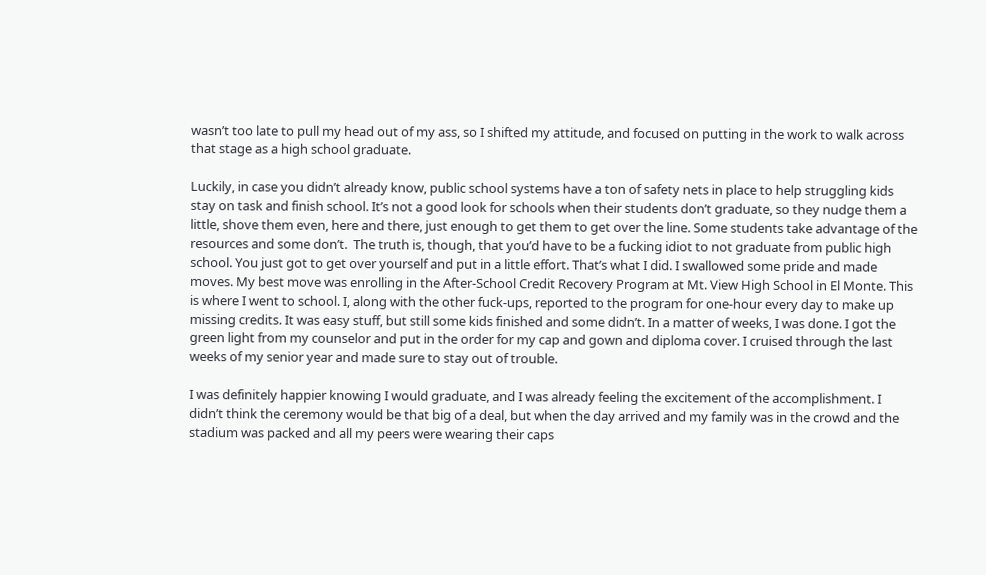wasn’t too late to pull my head out of my ass, so I shifted my attitude, and focused on putting in the work to walk across that stage as a high school graduate.

Luckily, in case you didn’t already know, public school systems have a ton of safety nets in place to help struggling kids stay on task and finish school. It’s not a good look for schools when their students don’t graduate, so they nudge them a little, shove them even, here and there, just enough to get them to get over the line. Some students take advantage of the resources and some don’t.  The truth is, though, that you’d have to be a fucking idiot to not graduate from public high school. You just got to get over yourself and put in a little effort. That’s what I did. I swallowed some pride and made moves. My best move was enrolling in the After-School Credit Recovery Program at Mt. View High School in El Monte. This is where I went to school. I, along with the other fuck-ups, reported to the program for one-hour every day to make up missing credits. It was easy stuff, but still some kids finished and some didn’t. In a matter of weeks, I was done. I got the green light from my counselor and put in the order for my cap and gown and diploma cover. I cruised through the last weeks of my senior year and made sure to stay out of trouble.

I was definitely happier knowing I would graduate, and I was already feeling the excitement of the accomplishment. I didn’t think the ceremony would be that big of a deal, but when the day arrived and my family was in the crowd and the stadium was packed and all my peers were wearing their caps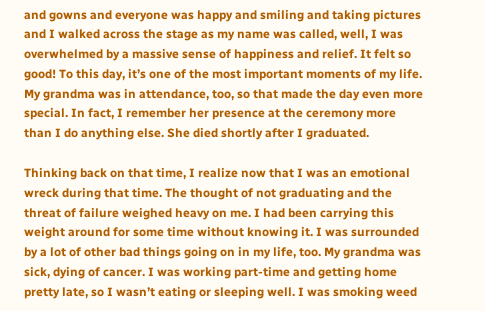and gowns and everyone was happy and smiling and taking pictures and I walked across the stage as my name was called, well, I was overwhelmed by a massive sense of happiness and relief. It felt so good! To this day, it’s one of the most important moments of my life.  My grandma was in attendance, too, so that made the day even more special. In fact, I remember her presence at the ceremony more than I do anything else. She died shortly after I graduated.

Thinking back on that time, I realize now that I was an emotional wreck during that time. The thought of not graduating and the threat of failure weighed heavy on me. I had been carrying this weight around for some time without knowing it. I was surrounded by a lot of other bad things going on in my life, too. My grandma was sick, dying of cancer. I was working part-time and getting home pretty late, so I wasn’t eating or sleeping well. I was smoking weed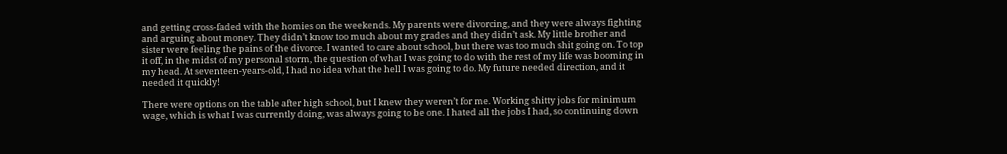and getting cross-faded with the homies on the weekends. My parents were divorcing, and they were always fighting and arguing about money. They didn’t know too much about my grades and they didn’t ask. My little brother and sister were feeling the pains of the divorce. I wanted to care about school, but there was too much shit going on. To top it off, in the midst of my personal storm, the question of what I was going to do with the rest of my life was booming in my head. At seventeen-years-old, I had no idea what the hell I was going to do. My future needed direction, and it needed it quickly!

There were options on the table after high school, but I knew they weren’t for me. Working shitty jobs for minimum wage, which is what I was currently doing, was always going to be one. I hated all the jobs I had, so continuing down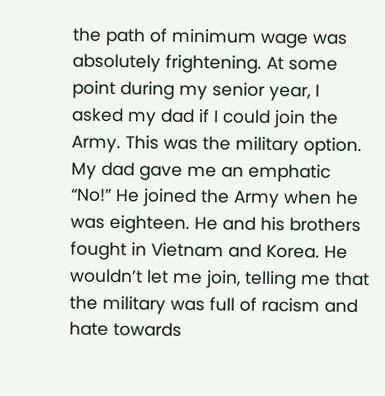the path of minimum wage was absolutely frightening. At some point during my senior year, I asked my dad if I could join the Army. This was the military option. My dad gave me an emphatic “No!” He joined the Army when he was eighteen. He and his brothers fought in Vietnam and Korea. He wouldn’t let me join, telling me that the military was full of racism and hate towards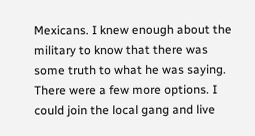Mexicans. I knew enough about the military to know that there was some truth to what he was saying. There were a few more options. I could join the local gang and live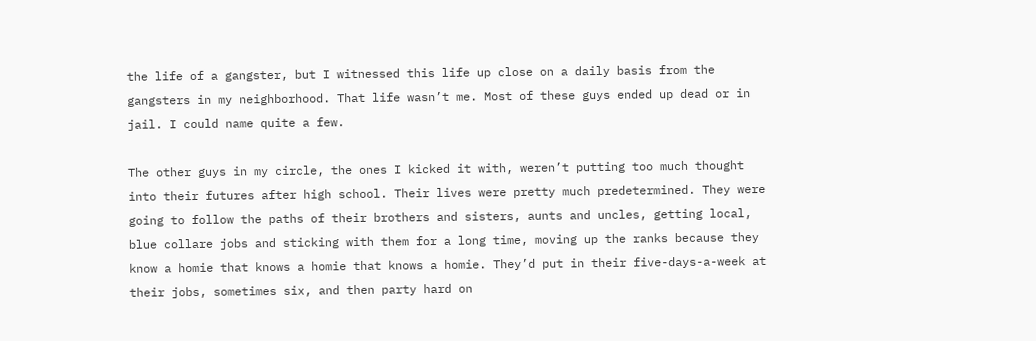the life of a gangster, but I witnessed this life up close on a daily basis from the gangsters in my neighborhood. That life wasn’t me. Most of these guys ended up dead or in jail. I could name quite a few.

The other guys in my circle, the ones I kicked it with, weren’t putting too much thought into their futures after high school. Their lives were pretty much predetermined. They were going to follow the paths of their brothers and sisters, aunts and uncles, getting local, blue collare jobs and sticking with them for a long time, moving up the ranks because they know a homie that knows a homie that knows a homie. They’d put in their five-days-a-week at their jobs, sometimes six, and then party hard on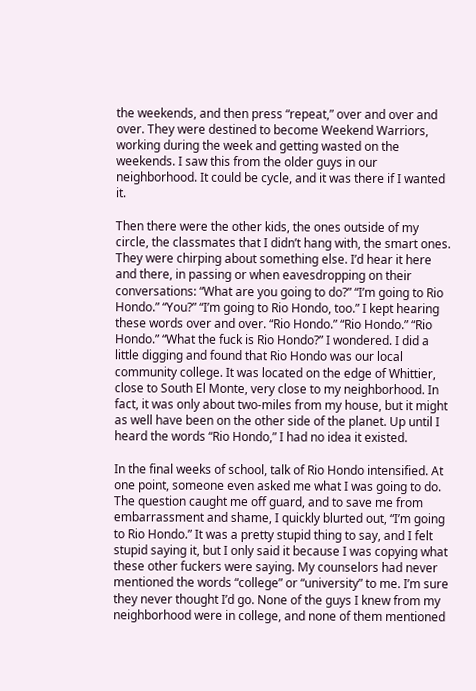the weekends, and then press “repeat,” over and over and over. They were destined to become Weekend Warriors, working during the week and getting wasted on the weekends. I saw this from the older guys in our neighborhood. It could be cycle, and it was there if I wanted it.

Then there were the other kids, the ones outside of my circle, the classmates that I didn’t hang with, the smart ones. They were chirping about something else. I’d hear it here and there, in passing or when eavesdropping on their conversations: “What are you going to do?” “I’m going to Rio Hondo.” “You?” “I’m going to Rio Hondo, too.” I kept hearing these words over and over. “Rio Hondo.” “Rio Hondo.” “Rio Hondo.” “What the fuck is Rio Hondo?” I wondered. I did a little digging and found that Rio Hondo was our local community college. It was located on the edge of Whittier, close to South El Monte, very close to my neighborhood. In fact, it was only about two-miles from my house, but it might as well have been on the other side of the planet. Up until I heard the words “Rio Hondo,” I had no idea it existed.

In the final weeks of school, talk of Rio Hondo intensified. At one point, someone even asked me what I was going to do. The question caught me off guard, and to save me from embarrassment and shame, I quickly blurted out, “I’m going to Rio Hondo.” It was a pretty stupid thing to say, and I felt stupid saying it, but I only said it because I was copying what these other fuckers were saying. My counselors had never mentioned the words “college” or “university” to me. I’m sure they never thought I’d go. None of the guys I knew from my neighborhood were in college, and none of them mentioned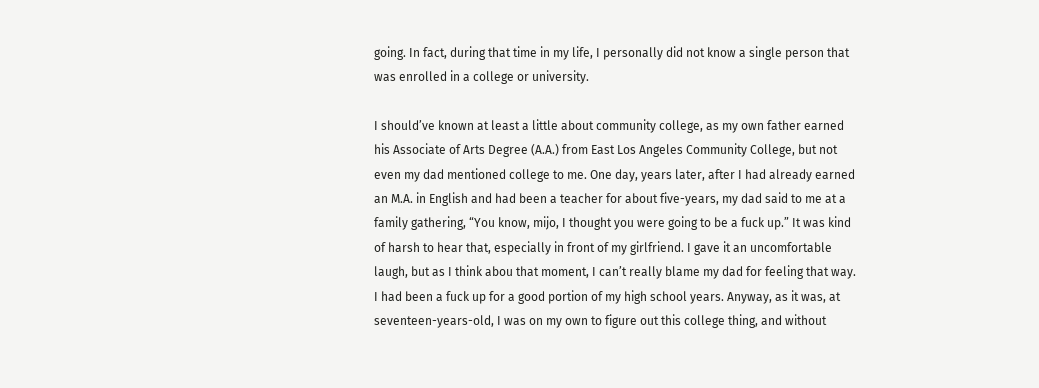going. In fact, during that time in my life, I personally did not know a single person that was enrolled in a college or university.

I should’ve known at least a little about community college, as my own father earned his Associate of Arts Degree (A.A.) from East Los Angeles Community College, but not even my dad mentioned college to me. One day, years later, after I had already earned an M.A. in English and had been a teacher for about five-years, my dad said to me at a family gathering, “You know, mijo, I thought you were going to be a fuck up.” It was kind of harsh to hear that, especially in front of my girlfriend. I gave it an uncomfortable laugh, but as I think abou that moment, I can’t really blame my dad for feeling that way. I had been a fuck up for a good portion of my high school years. Anyway, as it was, at seventeen-years-old, I was on my own to figure out this college thing, and without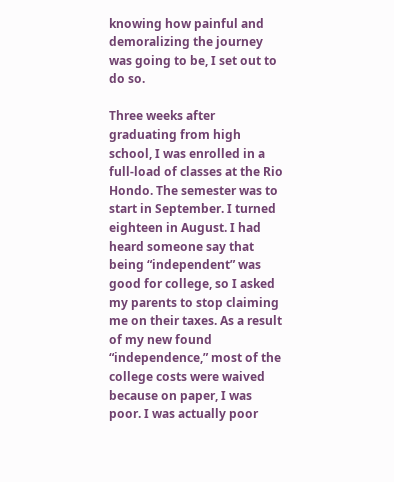knowing how painful and demoralizing the journey was going to be, I set out to do so.

Three weeks after graduating from high school, I was enrolled in a full-load of classes at the Rio Hondo. The semester was to start in September. I turned eighteen in August. I had heard someone say that being “independent” was good for college, so I asked my parents to stop claiming me on their taxes. As a result of my new found “independence,” most of the college costs were waived because on paper, I was poor. I was actually poor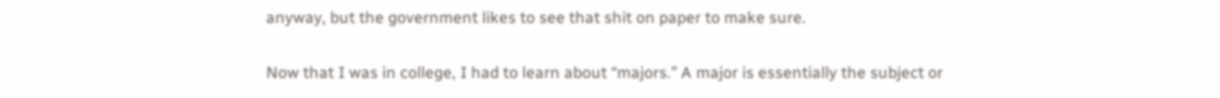anyway, but the government likes to see that shit on paper to make sure.

Now that I was in college, I had to learn about “majors.” A major is essentially the subject or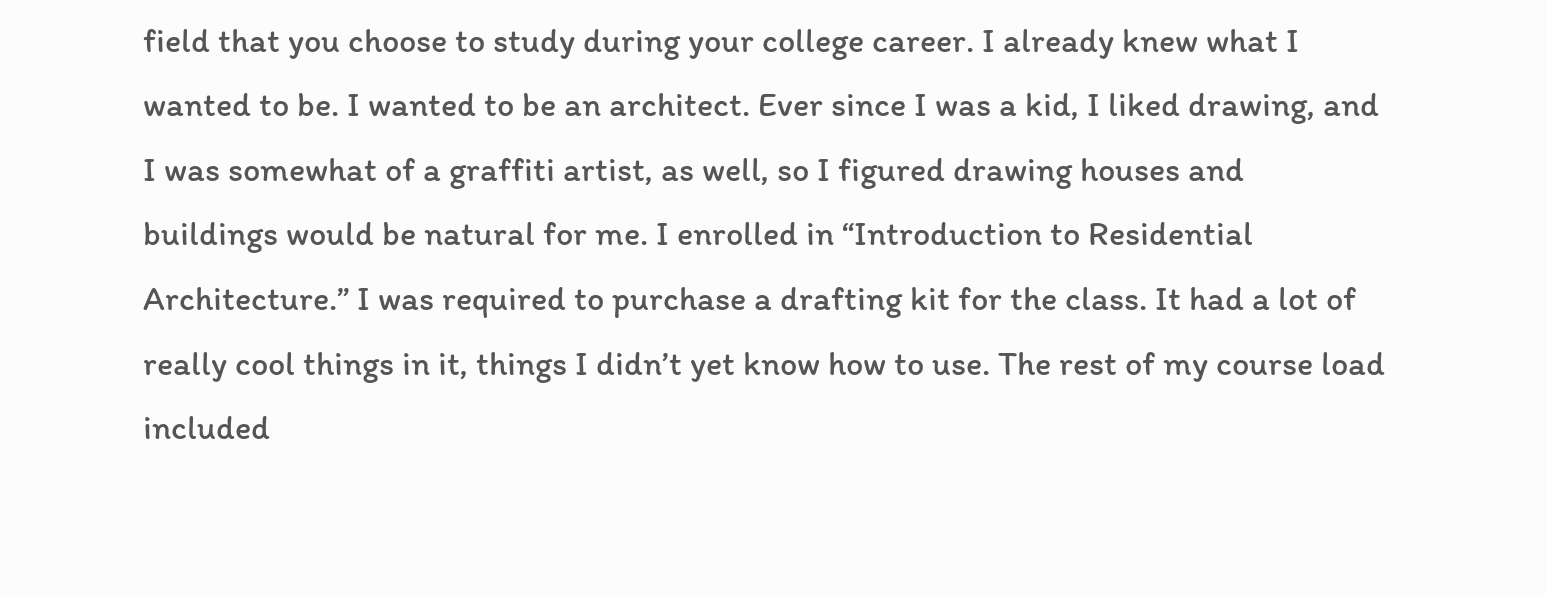field that you choose to study during your college career. I already knew what I wanted to be. I wanted to be an architect. Ever since I was a kid, I liked drawing, and I was somewhat of a graffiti artist, as well, so I figured drawing houses and buildings would be natural for me. I enrolled in “Introduction to Residential Architecture.” I was required to purchase a drafting kit for the class. It had a lot of really cool things in it, things I didn’t yet know how to use. The rest of my course load included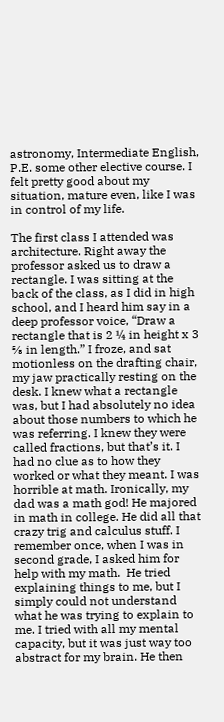astronomy, Intermediate English, P.E. some other elective course. I felt pretty good about my situation, mature even, like I was in control of my life.

The first class I attended was architecture. Right away the professor asked us to draw a rectangle. I was sitting at the back of the class, as I did in high school, and I heard him say in a deep professor voice, “Draw a rectangle that is 2 ¼ in height x 3 ⅝ in length.” I froze, and sat motionless on the drafting chair, my jaw practically resting on the desk. I knew what a rectangle was, but I had absolutely no idea about those numbers to which he was referring. I knew they were called fractions, but that’s it. I had no clue as to how they worked or what they meant. I was horrible at math. Ironically, my dad was a math god! He majored in math in college. He did all that crazy trig and calculus stuff. I remember once, when I was in second grade, I asked him for help with my math.  He tried explaining things to me, but I simply could not understand what he was trying to explain to me. I tried with all my mental capacity, but it was just way too abstract for my brain. He then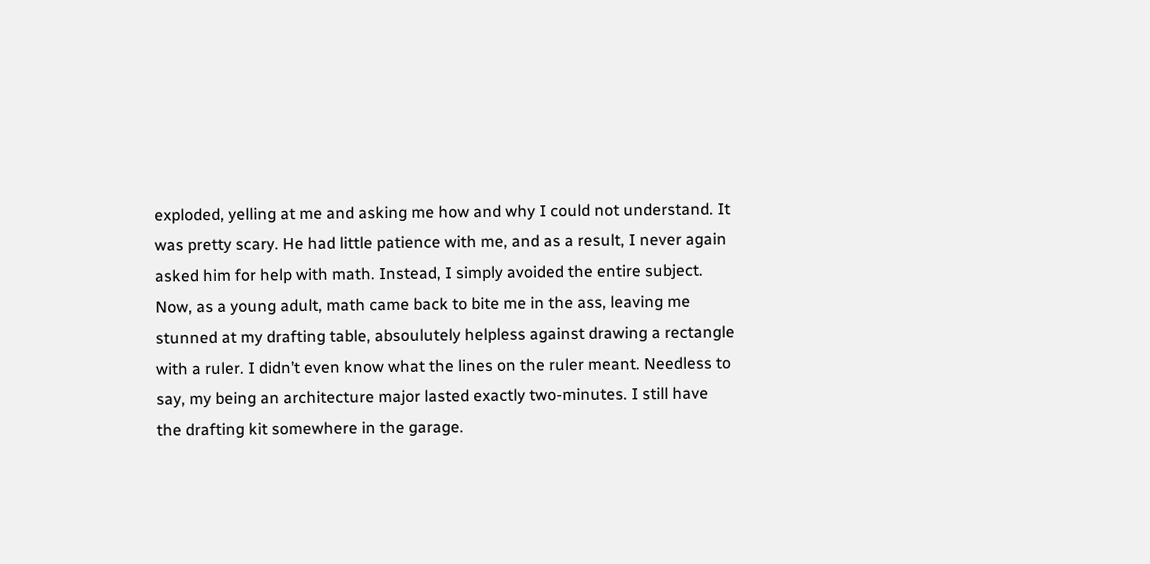exploded, yelling at me and asking me how and why I could not understand. It was pretty scary. He had little patience with me, and as a result, I never again asked him for help with math. Instead, I simply avoided the entire subject. Now, as a young adult, math came back to bite me in the ass, leaving me stunned at my drafting table, absoulutely helpless against drawing a rectangle with a ruler. I didn’t even know what the lines on the ruler meant. Needless to say, my being an architecture major lasted exactly two-minutes. I still have the drafting kit somewhere in the garage.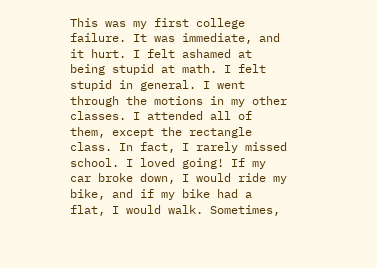This was my first college failure. It was immediate, and it hurt. I felt ashamed at being stupid at math. I felt stupid in general. I went through the motions in my other classes. I attended all of them, except the rectangle class. In fact, I rarely missed school. I loved going! If my car broke down, I would ride my bike, and if my bike had a flat, I would walk. Sometimes,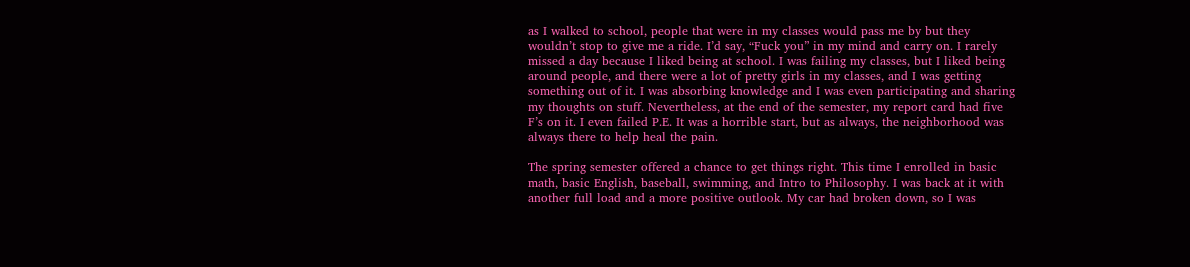as I walked to school, people that were in my classes would pass me by but they wouldn’t stop to give me a ride. I’d say, “Fuck you” in my mind and carry on. I rarely missed a day because I liked being at school. I was failing my classes, but I liked being around people, and there were a lot of pretty girls in my classes, and I was getting something out of it. I was absorbing knowledge and I was even participating and sharing my thoughts on stuff. Nevertheless, at the end of the semester, my report card had five F’s on it. I even failed P.E. It was a horrible start, but as always, the neighborhood was always there to help heal the pain.

The spring semester offered a chance to get things right. This time I enrolled in basic math, basic English, baseball, swimming, and Intro to Philosophy. I was back at it with another full load and a more positive outlook. My car had broken down, so I was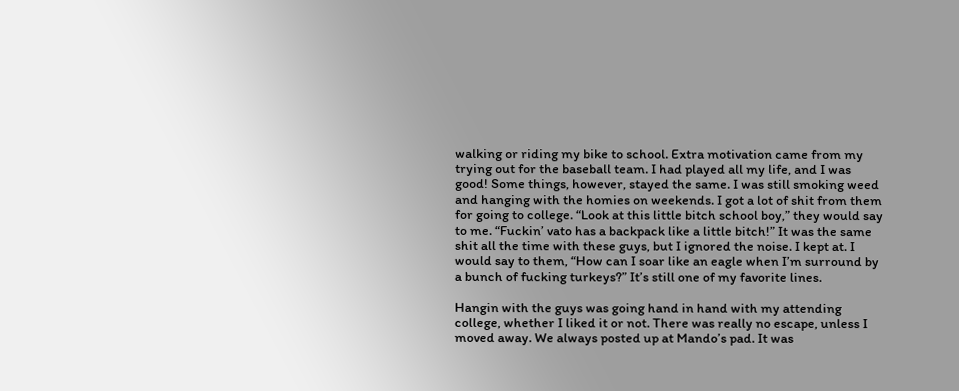walking or riding my bike to school. Extra motivation came from my trying out for the baseball team. I had played all my life, and I was good! Some things, however, stayed the same. I was still smoking weed and hanging with the homies on weekends. I got a lot of shit from them for going to college. “Look at this little bitch school boy,” they would say to me. “Fuckin’ vato has a backpack like a little bitch!” It was the same shit all the time with these guys, but I ignored the noise. I kept at. I would say to them, “How can I soar like an eagle when I’m surround by a bunch of fucking turkeys?” It’s still one of my favorite lines.

Hangin with the guys was going hand in hand with my attending college, whether I liked it or not. There was really no escape, unless I moved away. We always posted up at Mando’s pad. It was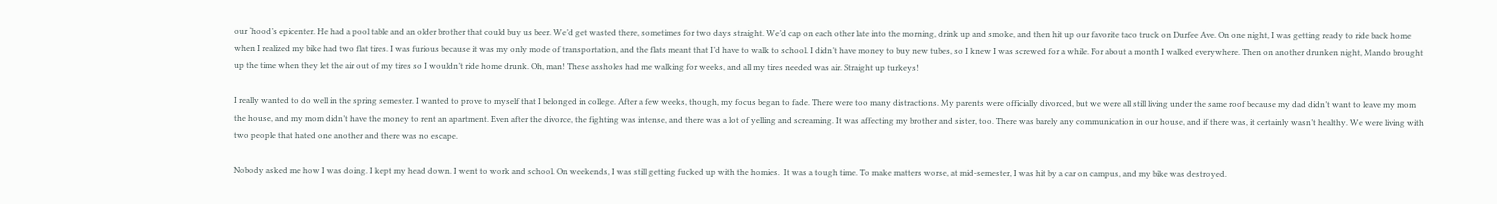our ‘hood’s epicenter. He had a pool table and an older brother that could buy us beer. We’d get wasted there, sometimes for two days straight. We’d cap on each other late into the morning, drink up and smoke, and then hit up our favorite taco truck on Durfee Ave. On one night, I was getting ready to ride back home when I realized my bike had two flat tires. I was furious because it was my only mode of transportation, and the flats meant that I’d have to walk to school. I didn’t have money to buy new tubes, so I knew I was screwed for a while. For about a month I walked everywhere. Then on another drunken night, Mando brought up the time when they let the air out of my tires so I wouldn’t ride home drunk. Oh, man! These assholes had me walking for weeks, and all my tires needed was air. Straight up turkeys!

I really wanted to do well in the spring semester. I wanted to prove to myself that I belonged in college. After a few weeks, though, my focus began to fade. There were too many distractions. My parents were officially divorced, but we were all still living under the same roof because my dad didn’t want to leave my mom the house, and my mom didn’t have the money to rent an apartment. Even after the divorce, the fighting was intense, and there was a lot of yelling and screaming. It was affecting my brother and sister, too. There was barely any communication in our house, and if there was, it certainly wasn’t healthy. We were living with two people that hated one another and there was no escape.

Nobody asked me how I was doing. I kept my head down. I went to work and school. On weekends, I was still getting fucked up with the homies.  It was a tough time. To make matters worse, at mid-semester, I was hit by a car on campus, and my bike was destroyed.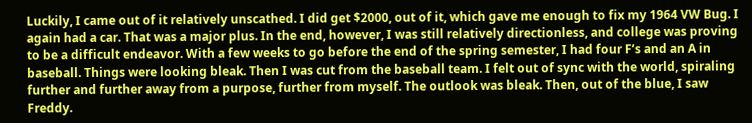Luckily, I came out of it relatively unscathed. I did get $2000, out of it, which gave me enough to fix my 1964 VW Bug. I again had a car. That was a major plus. In the end, however, I was still relatively directionless, and college was proving to be a difficult endeavor. With a few weeks to go before the end of the spring semester, I had four F’s and an A in baseball. Things were looking bleak. Then I was cut from the baseball team. I felt out of sync with the world, spiraling further and further away from a purpose, further from myself. The outlook was bleak. Then, out of the blue, I saw Freddy.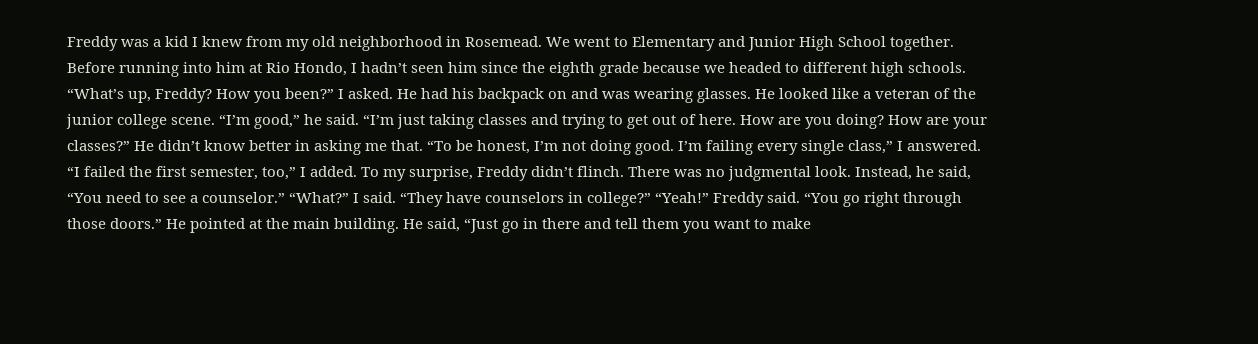Freddy was a kid I knew from my old neighborhood in Rosemead. We went to Elementary and Junior High School together. Before running into him at Rio Hondo, I hadn’t seen him since the eighth grade because we headed to different high schools. “What’s up, Freddy? How you been?” I asked. He had his backpack on and was wearing glasses. He looked like a veteran of the junior college scene. “I’m good,” he said. “I’m just taking classes and trying to get out of here. How are you doing? How are your classes?” He didn’t know better in asking me that. “To be honest, I’m not doing good. I’m failing every single class,” I answered. “I failed the first semester, too,” I added. To my surprise, Freddy didn’t flinch. There was no judgmental look. Instead, he said, “You need to see a counselor.” “What?” I said. “They have counselors in college?” “Yeah!” Freddy said. “You go right through those doors.” He pointed at the main building. He said, “Just go in there and tell them you want to make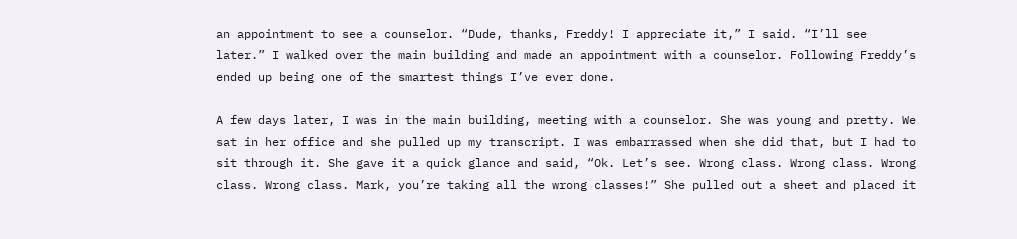an appointment to see a counselor. “Dude, thanks, Freddy! I appreciate it,” I said. “I’ll see later.” I walked over the main building and made an appointment with a counselor. Following Freddy’s ended up being one of the smartest things I’ve ever done.

A few days later, I was in the main building, meeting with a counselor. She was young and pretty. We sat in her office and she pulled up my transcript. I was embarrassed when she did that, but I had to sit through it. She gave it a quick glance and said, “Ok. Let’s see. Wrong class. Wrong class. Wrong class. Wrong class. Mark, you’re taking all the wrong classes!” She pulled out a sheet and placed it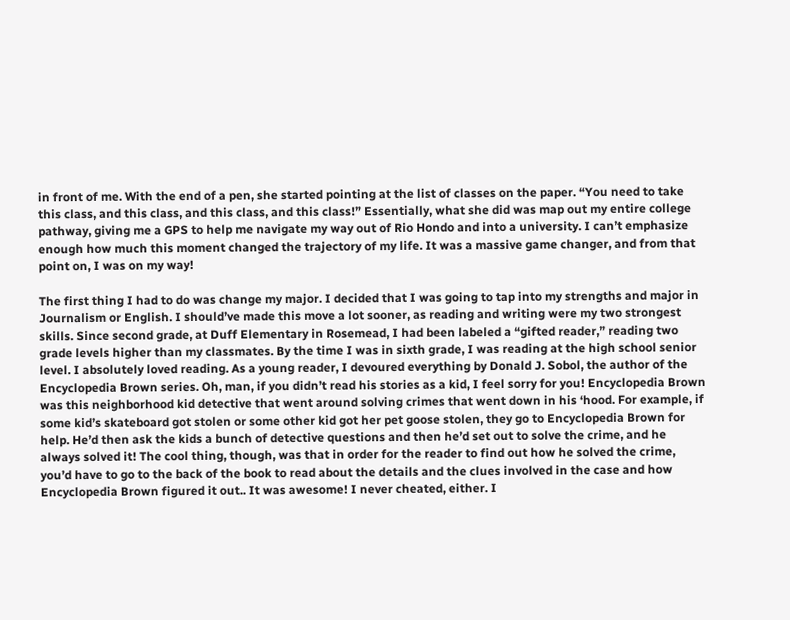in front of me. With the end of a pen, she started pointing at the list of classes on the paper. “You need to take this class, and this class, and this class, and this class!” Essentially, what she did was map out my entire college pathway, giving me a GPS to help me navigate my way out of Rio Hondo and into a university. I can’t emphasize enough how much this moment changed the trajectory of my life. It was a massive game changer, and from that point on, I was on my way!

The first thing I had to do was change my major. I decided that I was going to tap into my strengths and major in Journalism or English. I should’ve made this move a lot sooner, as reading and writing were my two strongest skills. Since second grade, at Duff Elementary in Rosemead, I had been labeled a “gifted reader,” reading two grade levels higher than my classmates. By the time I was in sixth grade, I was reading at the high school senior level. I absolutely loved reading. As a young reader, I devoured everything by Donald J. Sobol, the author of the Encyclopedia Brown series. Oh, man, if you didn’t read his stories as a kid, I feel sorry for you! Encyclopedia Brown was this neighborhood kid detective that went around solving crimes that went down in his ‘hood. For example, if some kid’s skateboard got stolen or some other kid got her pet goose stolen, they go to Encyclopedia Brown for help. He’d then ask the kids a bunch of detective questions and then he’d set out to solve the crime, and he always solved it! The cool thing, though, was that in order for the reader to find out how he solved the crime, you’d have to go to the back of the book to read about the details and the clues involved in the case and how Encyclopedia Brown figured it out.. It was awesome! I never cheated, either. I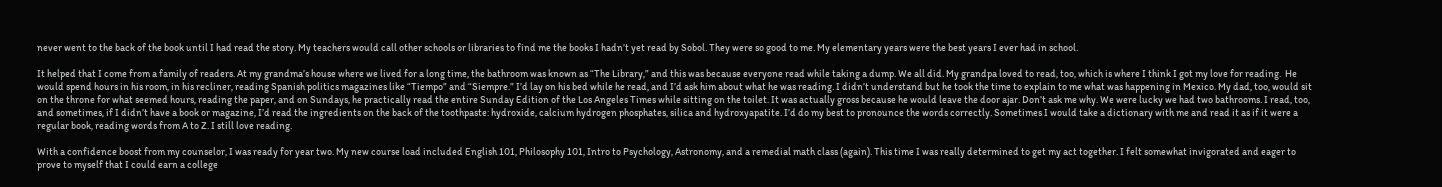never went to the back of the book until I had read the story. My teachers would call other schools or libraries to find me the books I hadn’t yet read by Sobol. They were so good to me. My elementary years were the best years I ever had in school.

It helped that I come from a family of readers. At my grandma’s house where we lived for a long time, the bathroom was known as “The Library,” and this was because everyone read while taking a dump. We all did. My grandpa loved to read, too, which is where I think I got my love for reading.  He would spend hours in his room, in his recliner, reading Spanish politics magazines like “Tiempo” and “Siempre.” I’d lay on his bed while he read, and I’d ask him about what he was reading. I didn’t understand but he took the time to explain to me what was happening in Mexico. My dad, too, would sit on the throne for what seemed hours, reading the paper, and on Sundays, he practically read the entire Sunday Edition of the Los Angeles Times while sitting on the toilet. It was actually gross because he would leave the door ajar. Don’t ask me why. We were lucky we had two bathrooms. I read, too, and sometimes, if I didn’t have a book or magazine, I’d read the ingredients on the back of the toothpaste: hydroxide, calcium hydrogen phosphates, silica and hydroxyapatite. I’d do my best to pronounce the words correctly. Sometimes I would take a dictionary with me and read it as if it were a regular book, reading words from A to Z. I still love reading.

With a confidence boost from my counselor, I was ready for year two. My new course load included English 101, Philosophy 101, Intro to Psychology, Astronomy, and a remedial math class (again). This time I was really determined to get my act together. I felt somewhat invigorated and eager to prove to myself that I could earn a college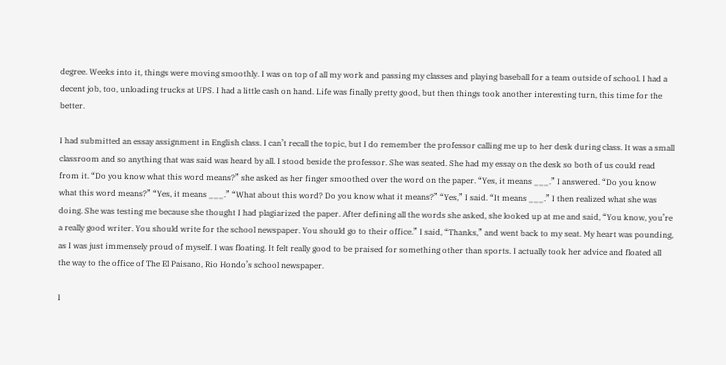degree. Weeks into it, things were moving smoothly. I was on top of all my work and passing my classes and playing baseball for a team outside of school. I had a decent job, too, unloading trucks at UPS. I had a little cash on hand. Life was finally pretty good, but then things took another interesting turn, this time for the better.

I had submitted an essay assignment in English class. I can’t recall the topic, but I do remember the professor calling me up to her desk during class. It was a small classroom and so anything that was said was heard by all. I stood beside the professor. She was seated. She had my essay on the desk so both of us could read from it. “Do you know what this word means?” she asked as her finger smoothed over the word on the paper. “Yes, it means ___.” I answered. “Do you know what this word means?” “Yes, it means ___.” “What about this word? Do you know what it means?” “Yes,” I said. “It means ___.” I then realized what she was doing. She was testing me because she thought I had plagiarized the paper. After defining all the words she asked, she looked up at me and said, “You know, you’re a really good writer. You should write for the school newspaper. You should go to their office.” I said, “Thanks,” and went back to my seat. My heart was pounding, as I was just immensely proud of myself. I was floating. It felt really good to be praised for something other than sports. I actually took her advice and floated all the way to the office of The El Paisano, Rio Hondo’s school newspaper.

I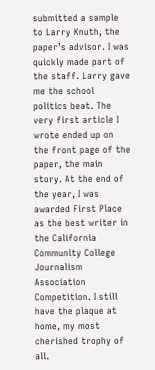submitted a sample to Larry Knuth, the paper’s advisor. I was quickly made part of the staff. Larry gave me the school politics beat. The very first article I wrote ended up on the front page of the paper, the main story. At the end of the year, I was awarded First Place as the best writer in the California Community College Journalism Association Competition. I still have the plaque at home, my most cherished trophy of all.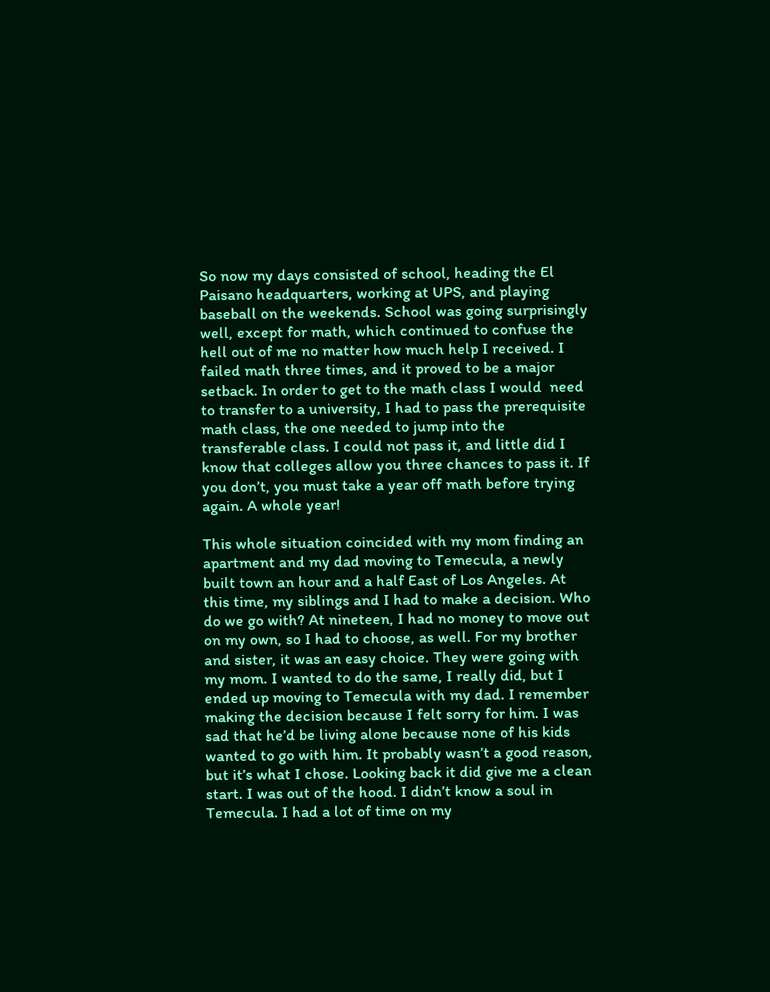So now my days consisted of school, heading the El Paisano headquarters, working at UPS, and playing baseball on the weekends. School was going surprisingly well, except for math, which continued to confuse the hell out of me no matter how much help I received. I failed math three times, and it proved to be a major setback. In order to get to the math class I would  need to transfer to a university, I had to pass the prerequisite math class, the one needed to jump into the transferable class. I could not pass it, and little did I know that colleges allow you three chances to pass it. If you don’t, you must take a year off math before trying again. A whole year!

This whole situation coincided with my mom finding an apartment and my dad moving to Temecula, a newly built town an hour and a half East of Los Angeles. At this time, my siblings and I had to make a decision. Who do we go with? At nineteen, I had no money to move out on my own, so I had to choose, as well. For my brother and sister, it was an easy choice. They were going with my mom. I wanted to do the same, I really did, but I ended up moving to Temecula with my dad. I remember making the decision because I felt sorry for him. I was sad that he’d be living alone because none of his kids wanted to go with him. It probably wasn’t a good reason, but it’s what I chose. Looking back it did give me a clean start. I was out of the hood. I didn’t know a soul in Temecula. I had a lot of time on my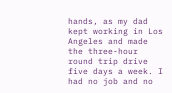hands, as my dad kept working in Los Angeles and made the three-hour round trip drive five days a week. I had no job and no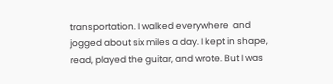transportation. I walked everywhere  and jogged about six miles a day. I kept in shape, read, played the guitar, and wrote. But I was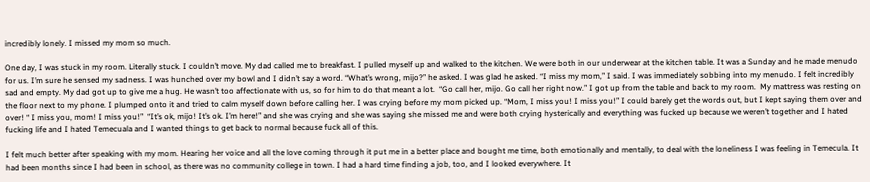incredibly lonely. I missed my mom so much.

One day, I was stuck in my room. Literally stuck. I couldn’t move. My dad called me to breakfast. I pulled myself up and walked to the kitchen. We were both in our underwear at the kitchen table. It was a Sunday and he made menudo for us. I’m sure he sensed my sadness. I was hunched over my bowl and I didn’t say a word. “What’s wrong, mijo?” he asked. I was glad he asked. “I miss my mom,” I said. I was immediately sobbing into my menudo. I felt incredibly sad and empty. My dad got up to give me a hug. He wasn’t too affectionate with us, so for him to do that meant a lot.  “Go call her, mijo. Go call her right now.” I got up from the table and back to my room.  My mattress was resting on the floor next to my phone. I plumped onto it and tried to calm myself down before calling her. I was crying before my mom picked up. “Mom, I miss you! I miss you!” I could barely get the words out, but I kept saying them over and over! “ I miss you, mom! I miss you!”  “It’s ok, mijo! It’s ok. I’m here!” and she was crying and she was saying she missed me and were both crying hysterically and everything was fucked up because we weren’t together and I hated fucking life and I hated Temecuala and I wanted things to get back to normal because fuck all of this.

I felt much better after speaking with my mom. Hearing her voice and all the love coming through it put me in a better place and bought me time, both emotionally and mentally, to deal with the loneliness I was feeling in Temecula. It had been months since I had been in school, as there was no community college in town. I had a hard time finding a job, too, and I looked everywhere. It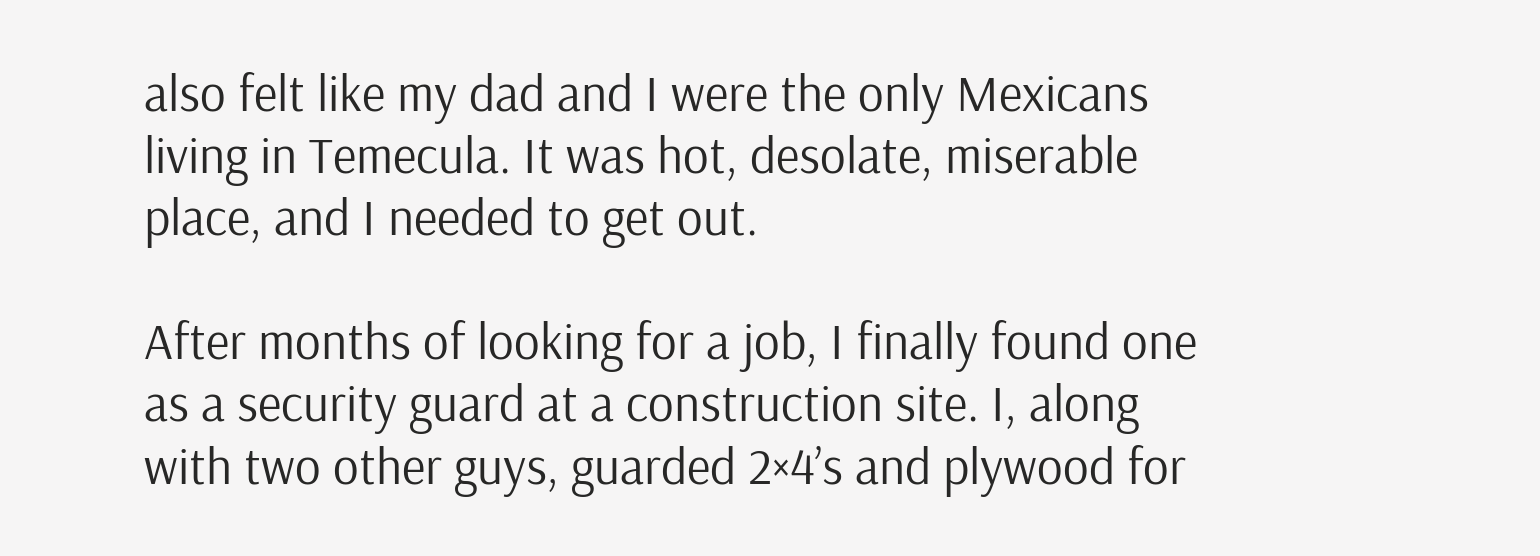also felt like my dad and I were the only Mexicans living in Temecula. It was hot, desolate, miserable place, and I needed to get out.

After months of looking for a job, I finally found one as a security guard at a construction site. I, along with two other guys, guarded 2×4’s and plywood for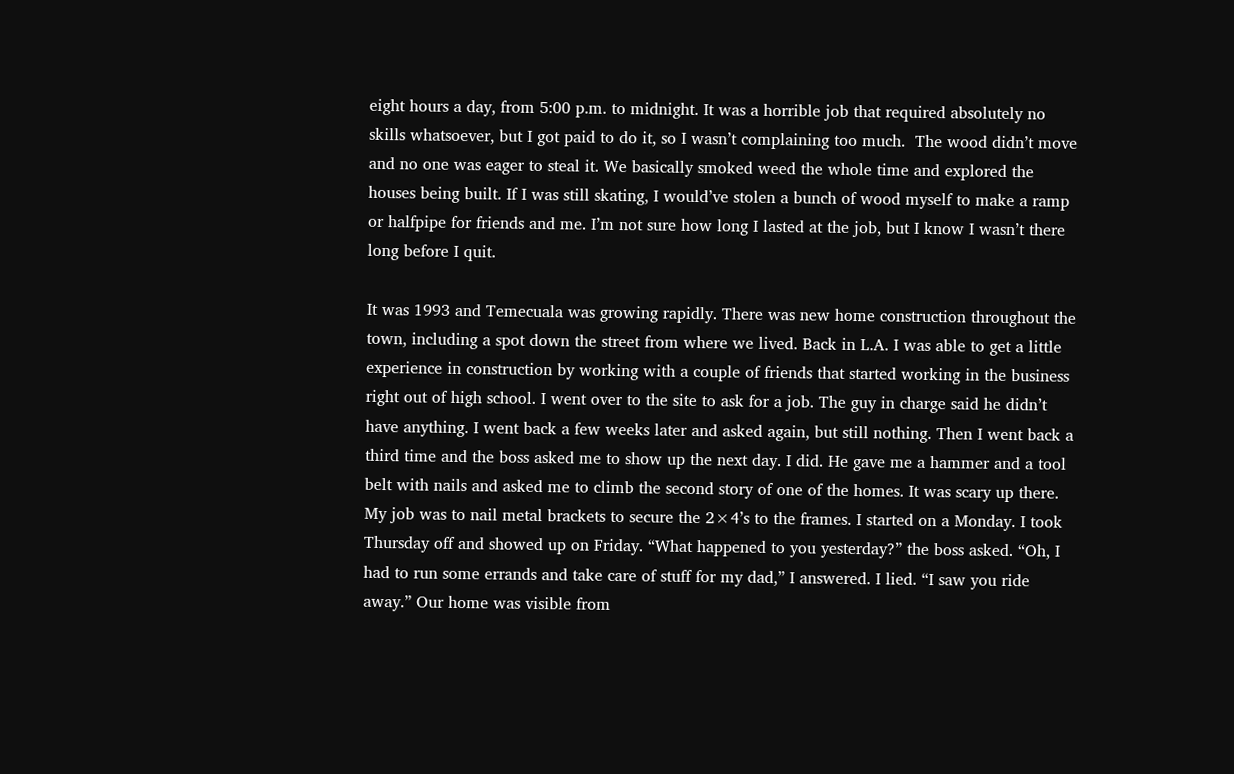eight hours a day, from 5:00 p.m. to midnight. It was a horrible job that required absolutely no skills whatsoever, but I got paid to do it, so I wasn’t complaining too much.  The wood didn’t move and no one was eager to steal it. We basically smoked weed the whole time and explored the houses being built. If I was still skating, I would’ve stolen a bunch of wood myself to make a ramp or halfpipe for friends and me. I’m not sure how long I lasted at the job, but I know I wasn’t there long before I quit.

It was 1993 and Temecuala was growing rapidly. There was new home construction throughout the town, including a spot down the street from where we lived. Back in L.A. I was able to get a little experience in construction by working with a couple of friends that started working in the business right out of high school. I went over to the site to ask for a job. The guy in charge said he didn’t have anything. I went back a few weeks later and asked again, but still nothing. Then I went back a third time and the boss asked me to show up the next day. I did. He gave me a hammer and a tool belt with nails and asked me to climb the second story of one of the homes. It was scary up there. My job was to nail metal brackets to secure the 2×4’s to the frames. I started on a Monday. I took Thursday off and showed up on Friday. “What happened to you yesterday?” the boss asked. “Oh, I had to run some errands and take care of stuff for my dad,” I answered. I lied. “I saw you ride away.” Our home was visible from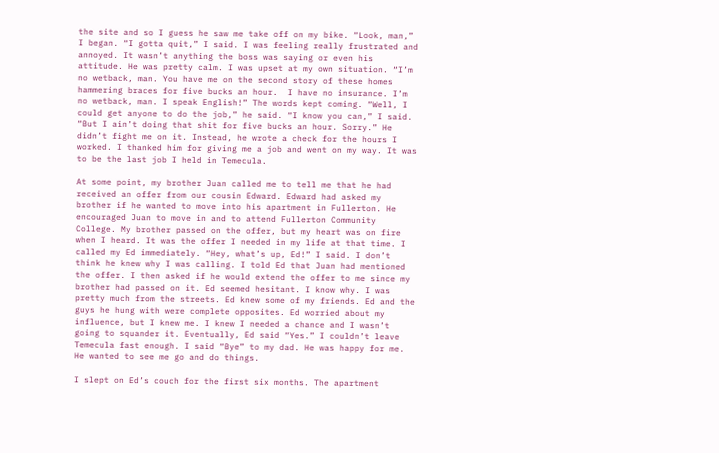the site and so I guess he saw me take off on my bike. “Look, man,” I began. “I gotta quit,” I said. I was feeling really frustrated and annoyed. It wasn’t anything the boss was saying or even his attitude. He was pretty calm. I was upset at my own situation. “I’m no wetback, man. You have me on the second story of these homes hammering braces for five bucks an hour.  I have no insurance. I’m no wetback, man. I speak English!” The words kept coming. “Well, I could get anyone to do the job,” he said. “I know you can,” I said. “But I ain’t doing that shit for five bucks an hour. Sorry.” He didn’t fight me on it. Instead, he wrote a check for the hours I worked. I thanked him for giving me a job and went on my way. It was to be the last job I held in Temecula.

At some point, my brother Juan called me to tell me that he had received an offer from our cousin Edward. Edward had asked my brother if he wanted to move into his apartment in Fullerton. He encouraged Juan to move in and to attend Fullerton Community College. My brother passed on the offer, but my heart was on fire when I heard. It was the offer I needed in my life at that time. I called my Ed immediately. “Hey, what’s up, Ed!” I said. I don’t think he knew why I was calling. I told Ed that Juan had mentioned the offer. I then asked if he would extend the offer to me since my brother had passed on it. Ed seemed hesitant. I know why. I was pretty much from the streets. Ed knew some of my friends. Ed and the guys he hung with were complete opposites. Ed worried about my influence, but I knew me. I knew I needed a chance and I wasn’t going to squander it. Eventually, Ed said “Yes.” I couldn’t leave Temecula fast enough. I said “Bye” to my dad. He was happy for me. He wanted to see me go and do things.

I slept on Ed’s couch for the first six months. The apartment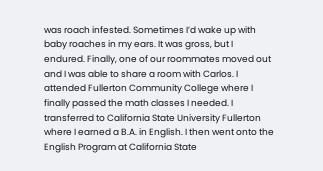was roach infested. Sometimes I’d wake up with baby roaches in my ears. It was gross, but I endured. Finally, one of our roommates moved out and I was able to share a room with Carlos. I attended Fullerton Community College where I finally passed the math classes I needed. I transferred to California State University Fullerton where I earned a B.A. in English. I then went onto the English Program at California State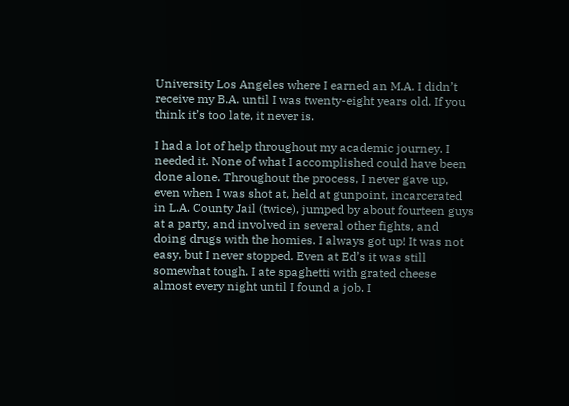University Los Angeles where I earned an M.A. I didn’t receive my B.A. until I was twenty-eight years old. If you think it’s too late, it never is.

I had a lot of help throughout my academic journey. I needed it. None of what I accomplished could have been done alone. Throughout the process, I never gave up, even when I was shot at, held at gunpoint, incarcerated in L.A. County Jail (twice), jumped by about fourteen guys at a party, and involved in several other fights, and doing drugs with the homies. I always got up! It was not easy, but I never stopped. Even at Ed’s it was still somewhat tough. I ate spaghetti with grated cheese almost every night until I found a job. I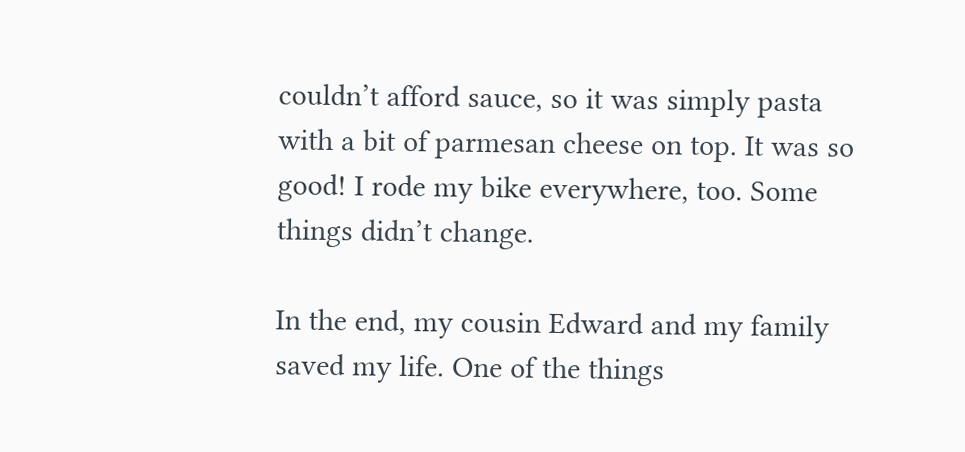couldn’t afford sauce, so it was simply pasta with a bit of parmesan cheese on top. It was so good! I rode my bike everywhere, too. Some things didn’t change.

In the end, my cousin Edward and my family saved my life. One of the things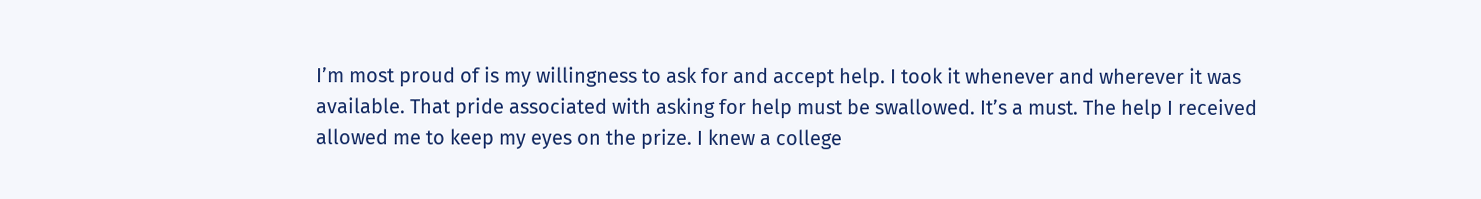I’m most proud of is my willingness to ask for and accept help. I took it whenever and wherever it was available. That pride associated with asking for help must be swallowed. It’s a must. The help I received allowed me to keep my eyes on the prize. I knew a college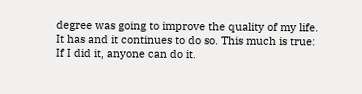degree was going to improve the quality of my life. It has and it continues to do so. This much is true: If I did it, anyone can do it.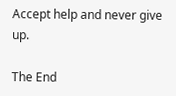Accept help and never give up.

The End